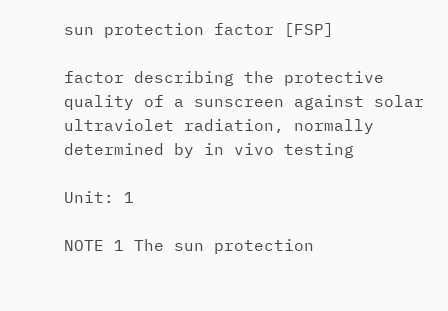sun protection factor [FSP]

factor describing the protective quality of a sunscreen against solar ultraviolet radiation, normally determined by in vivo testing

Unit: 1

NOTE 1 The sun protection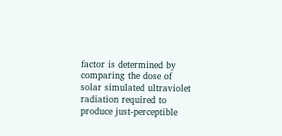factor is determined by comparing the dose of solar simulated ultraviolet radiation required to produce just-perceptible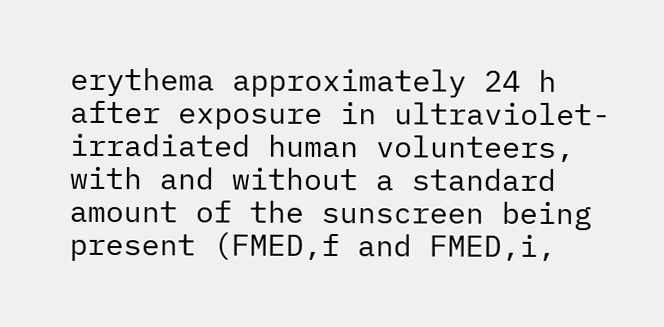erythema approximately 24 h after exposure in ultraviolet-irradiated human volunteers, with and without a standard amount of the sunscreen being present (FMED,f and FMED,i,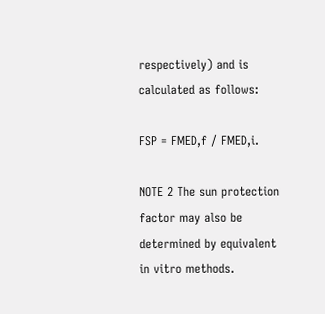respectively) and is calculated as follows:

FSP = FMED,f / FMED,i.

NOTE 2 The sun protection factor may also be determined by equivalent in vitro methods.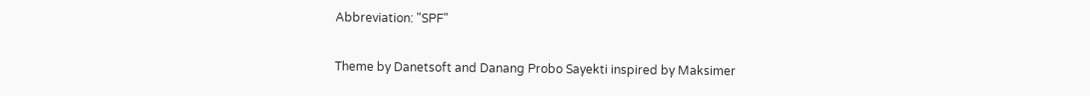Abbreviation: "SPF"

Theme by Danetsoft and Danang Probo Sayekti inspired by Maksimer